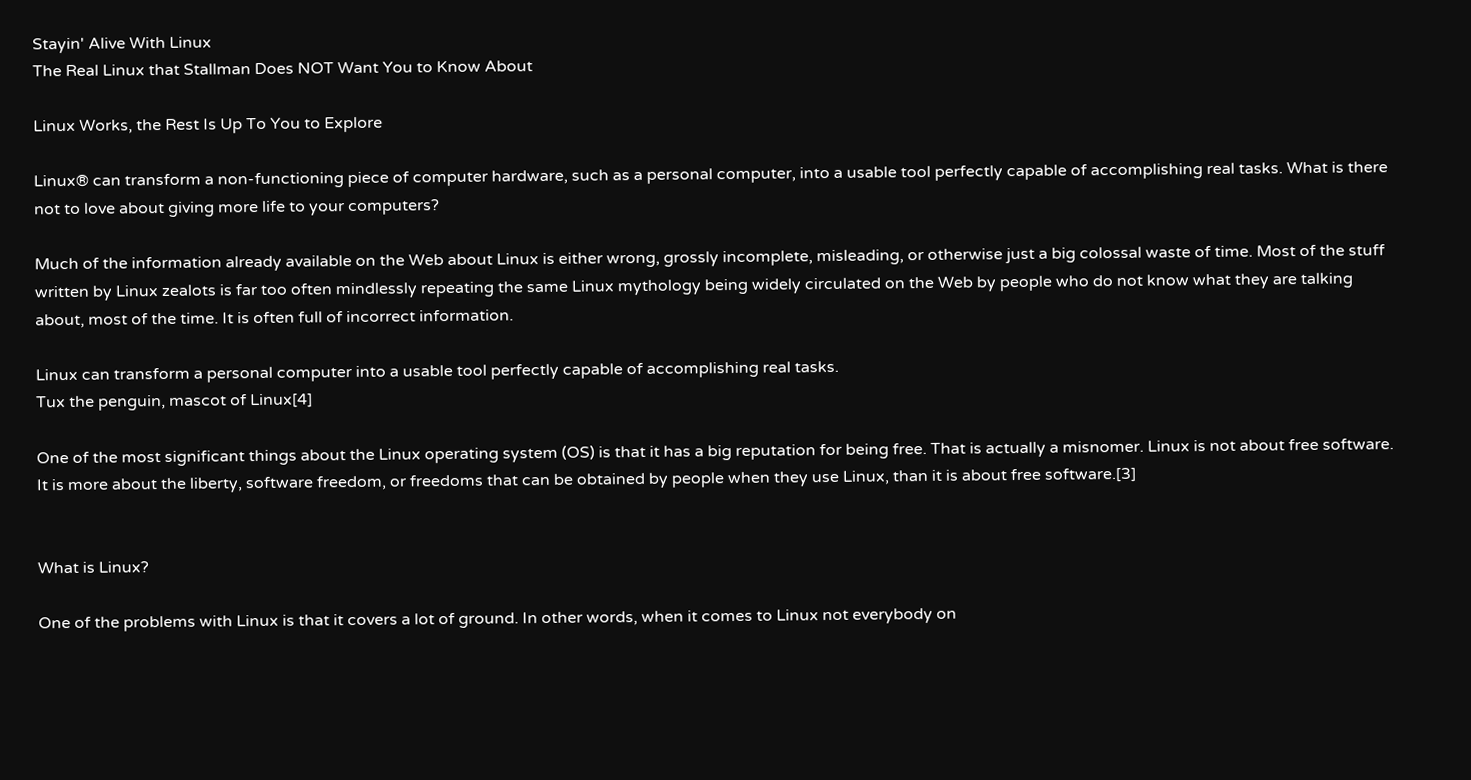Stayin' Alive With Linux
The Real Linux that Stallman Does NOT Want You to Know About

Linux Works, the Rest Is Up To You to Explore

Linux® can transform a non-functioning piece of computer hardware, such as a personal computer, into a usable tool perfectly capable of accomplishing real tasks. What is there not to love about giving more life to your computers?

Much of the information already available on the Web about Linux is either wrong, grossly incomplete, misleading, or otherwise just a big colossal waste of time. Most of the stuff written by Linux zealots is far too often mindlessly repeating the same Linux mythology being widely circulated on the Web by people who do not know what they are talking about, most of the time. It is often full of incorrect information.

Linux can transform a personal computer into a usable tool perfectly capable of accomplishing real tasks.
Tux the penguin, mascot of Linux[4]

One of the most significant things about the Linux operating system (OS) is that it has a big reputation for being free. That is actually a misnomer. Linux is not about free software. It is more about the liberty, software freedom, or freedoms that can be obtained by people when they use Linux, than it is about free software.[3]


What is Linux?

One of the problems with Linux is that it covers a lot of ground. In other words, when it comes to Linux not everybody on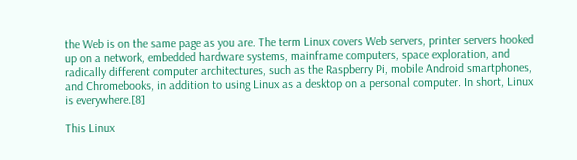the Web is on the same page as you are. The term Linux covers Web servers, printer servers hooked up on a network, embedded hardware systems, mainframe computers, space exploration, and radically different computer architectures, such as the Raspberry Pi, mobile Android smartphones, and Chromebooks, in addition to using Linux as a desktop on a personal computer. In short, Linux is everywhere.[8]

This Linux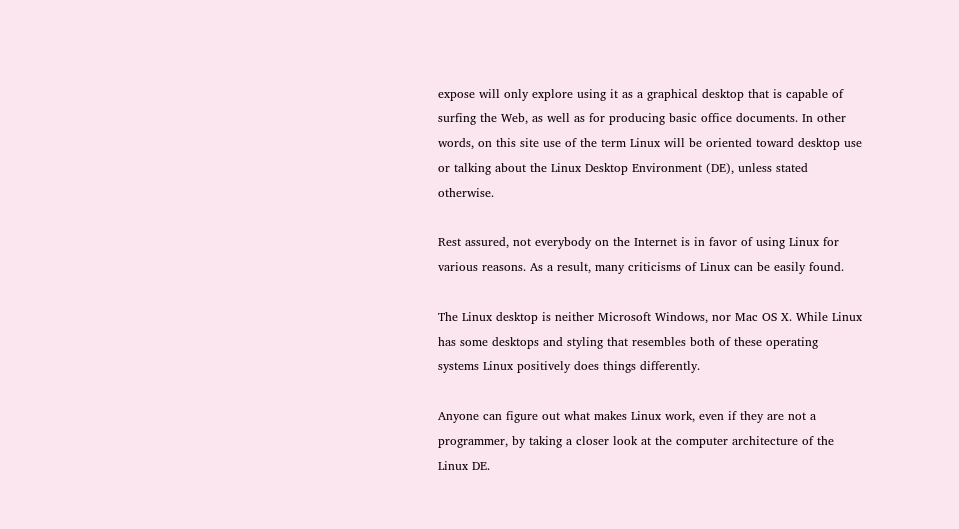expose will only explore using it as a graphical desktop that is capable of surfing the Web, as well as for producing basic office documents. In other words, on this site use of the term Linux will be oriented toward desktop use or talking about the Linux Desktop Environment (DE), unless stated otherwise.

Rest assured, not everybody on the Internet is in favor of using Linux for various reasons. As a result, many criticisms of Linux can be easily found.

The Linux desktop is neither Microsoft Windows, nor Mac OS X. While Linux has some desktops and styling that resembles both of these operating systems Linux positively does things differently.

Anyone can figure out what makes Linux work, even if they are not a programmer, by taking a closer look at the computer architecture of the Linux DE.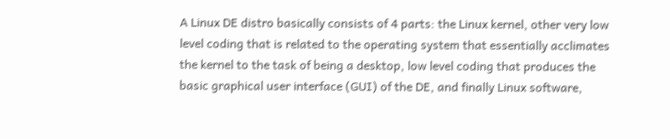A Linux DE distro basically consists of 4 parts: the Linux kernel, other very low level coding that is related to the operating system that essentially acclimates the kernel to the task of being a desktop, low level coding that produces the basic graphical user interface (GUI) of the DE, and finally Linux software,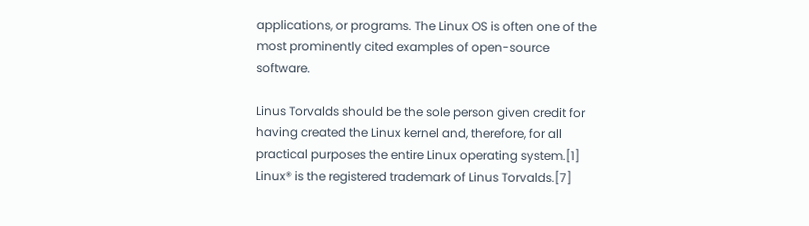applications, or programs. The Linux OS is often one of the most prominently cited examples of open-source software.

Linus Torvalds should be the sole person given credit for having created the Linux kernel and, therefore, for all practical purposes the entire Linux operating system.[1] Linux® is the registered trademark of Linus Torvalds.[7]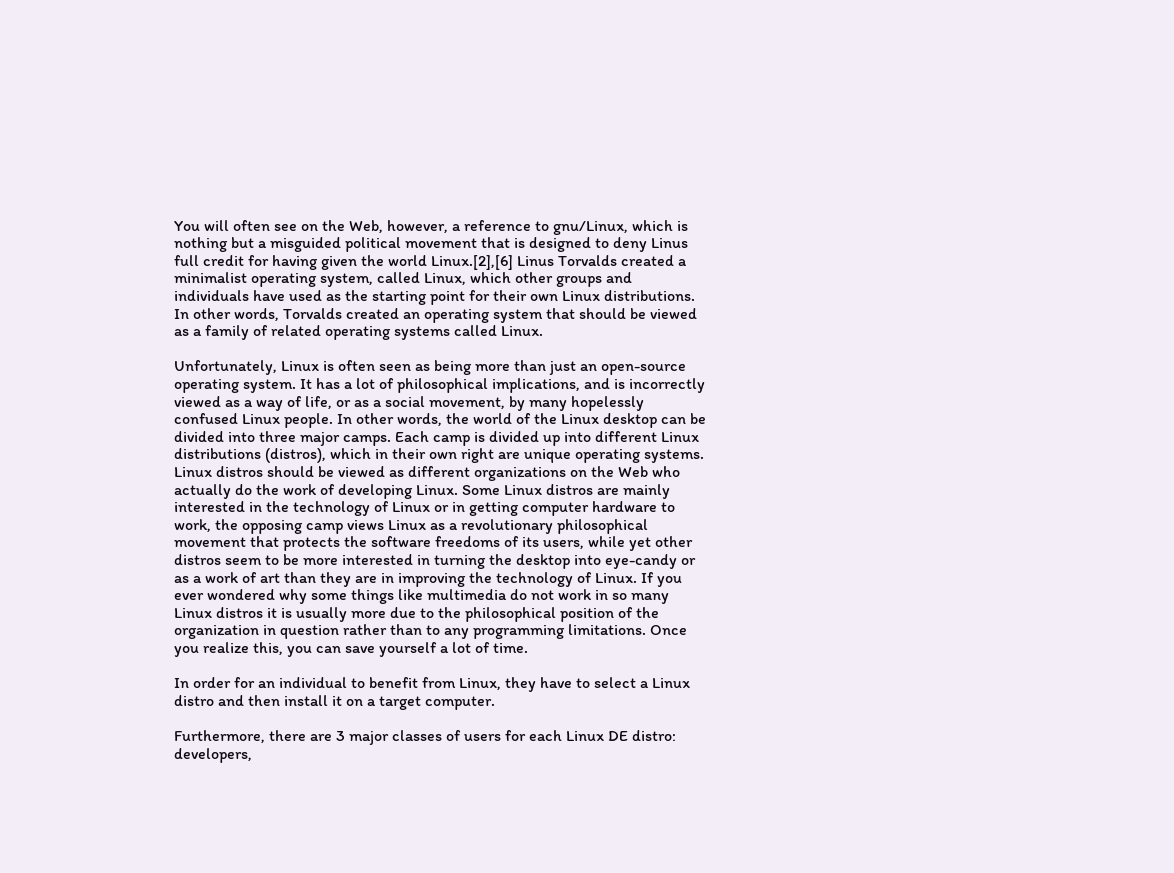You will often see on the Web, however, a reference to gnu/Linux, which is nothing but a misguided political movement that is designed to deny Linus full credit for having given the world Linux.[2],[6] Linus Torvalds created a minimalist operating system, called Linux, which other groups and individuals have used as the starting point for their own Linux distributions. In other words, Torvalds created an operating system that should be viewed as a family of related operating systems called Linux.

Unfortunately, Linux is often seen as being more than just an open-source operating system. It has a lot of philosophical implications, and is incorrectly viewed as a way of life, or as a social movement, by many hopelessly confused Linux people. In other words, the world of the Linux desktop can be divided into three major camps. Each camp is divided up into different Linux distributions (distros), which in their own right are unique operating systems. Linux distros should be viewed as different organizations on the Web who actually do the work of developing Linux. Some Linux distros are mainly interested in the technology of Linux or in getting computer hardware to work, the opposing camp views Linux as a revolutionary philosophical movement that protects the software freedoms of its users, while yet other distros seem to be more interested in turning the desktop into eye-candy or as a work of art than they are in improving the technology of Linux. If you ever wondered why some things like multimedia do not work in so many Linux distros it is usually more due to the philosophical position of the organization in question rather than to any programming limitations. Once you realize this, you can save yourself a lot of time.

In order for an individual to benefit from Linux, they have to select a Linux distro and then install it on a target computer.

Furthermore, there are 3 major classes of users for each Linux DE distro: developers,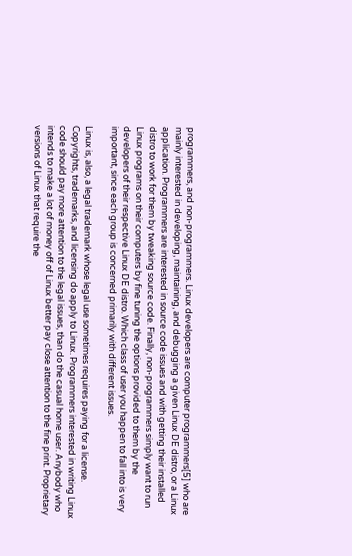programmers, and non-programmers. Linux developers are computer programmers[5] who are mainly interested in developing, maintaining, and debugging a given Linux DE distro, or a Linux application. Programmers are interested in source code issues and with getting their installed distro to work for them by tweaking source code. Finally, non-programmers simply want to run Linux programs on their computers by fine tuning the options provided to them by the developers of their respective Linux DE distro. Which class of user you happen to fall into is very important, since each group is concerned primarily with different issues.

Linux is, also, a legal trademark whose legal use sometimes requires paying for a license. Copyrights, trademarks, and licensing do apply to Linux. Programmers interested in writing Linux code should pay more attention to the legal issues, than do the casual home user. Anybody who intends to make a lot of money off of Linux better pay close attention to the fine print. Proprietary versions of Linux that require the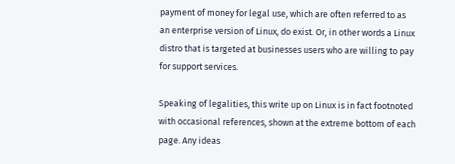payment of money for legal use, which are often referred to as an enterprise version of Linux, do exist. Or, in other words a Linux distro that is targeted at businesses users who are willing to pay for support services.

Speaking of legalities, this write up on Linux is in fact footnoted with occasional references, shown at the extreme bottom of each page. Any ideas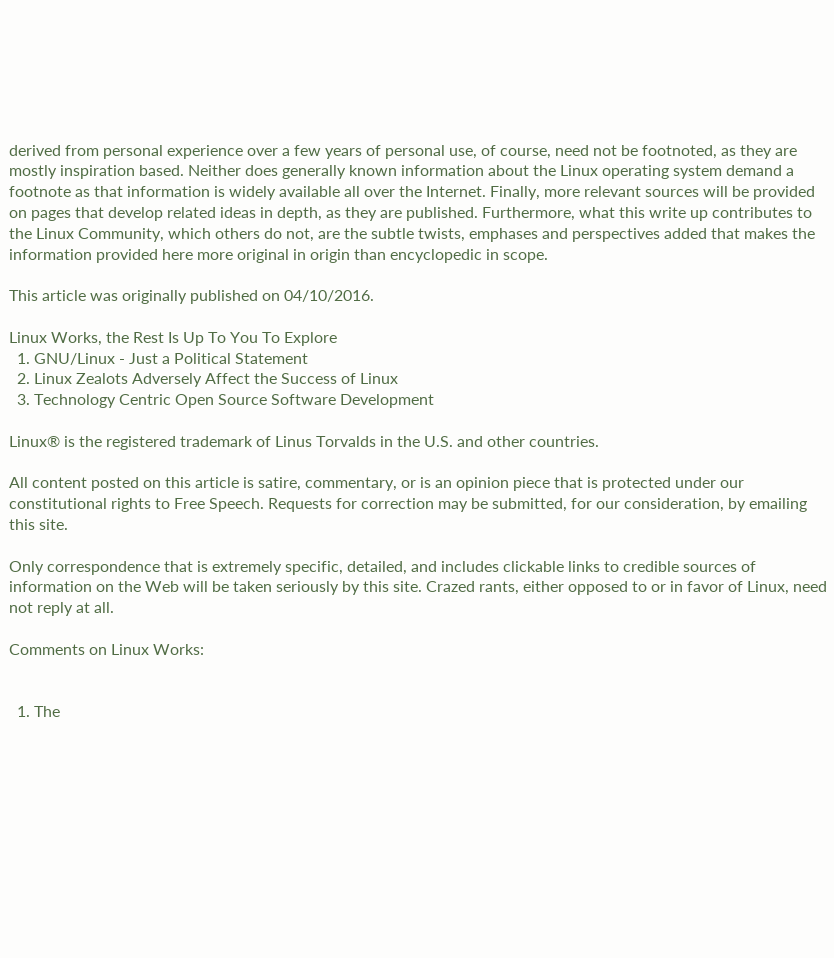derived from personal experience over a few years of personal use, of course, need not be footnoted, as they are mostly inspiration based. Neither does generally known information about the Linux operating system demand a footnote as that information is widely available all over the Internet. Finally, more relevant sources will be provided on pages that develop related ideas in depth, as they are published. Furthermore, what this write up contributes to the Linux Community, which others do not, are the subtle twists, emphases and perspectives added that makes the information provided here more original in origin than encyclopedic in scope.

This article was originally published on 04/10/2016.

Linux Works, the Rest Is Up To You To Explore
  1. GNU/Linux - Just a Political Statement
  2. Linux Zealots Adversely Affect the Success of Linux
  3. Technology Centric Open Source Software Development

Linux® is the registered trademark of Linus Torvalds in the U.S. and other countries.

All content posted on this article is satire, commentary, or is an opinion piece that is protected under our constitutional rights to Free Speech. Requests for correction may be submitted, for our consideration, by emailing this site.

Only correspondence that is extremely specific, detailed, and includes clickable links to credible sources of information on the Web will be taken seriously by this site. Crazed rants, either opposed to or in favor of Linux, need not reply at all.

Comments on Linux Works:


  1. The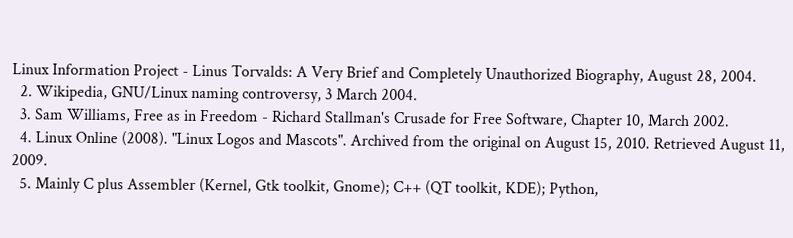Linux Information Project - Linus Torvalds: A Very Brief and Completely Unauthorized Biography, August 28, 2004.
  2. Wikipedia, GNU/Linux naming controversy, 3 March 2004.
  3. Sam Williams, Free as in Freedom - Richard Stallman's Crusade for Free Software, Chapter 10, March 2002.
  4. Linux Online (2008). "Linux Logos and Mascots". Archived from the original on August 15, 2010. Retrieved August 11, 2009.
  5. Mainly C plus Assembler (Kernel, Gtk toolkit, Gnome); C++ (QT toolkit, KDE); Python,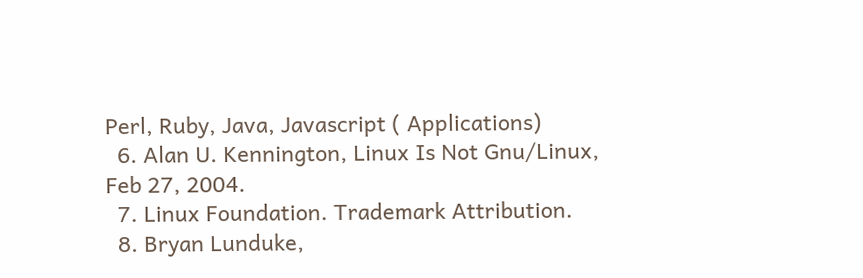Perl, Ruby, Java, Javascript ( Applications)
  6. Alan U. Kennington, Linux Is Not Gnu/Linux, Feb 27, 2004.
  7. Linux Foundation. Trademark Attribution.
  8. Bryan Lunduke,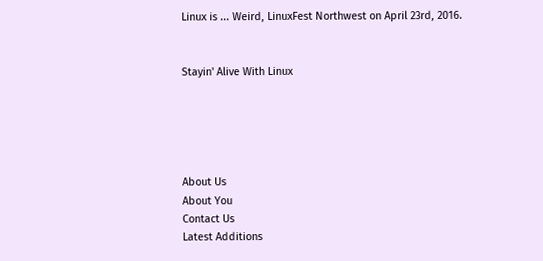Linux is ... Weird, LinuxFest Northwest on April 23rd, 2016.


Stayin' Alive With Linux





About Us
About You
Contact Us
Latest Additions